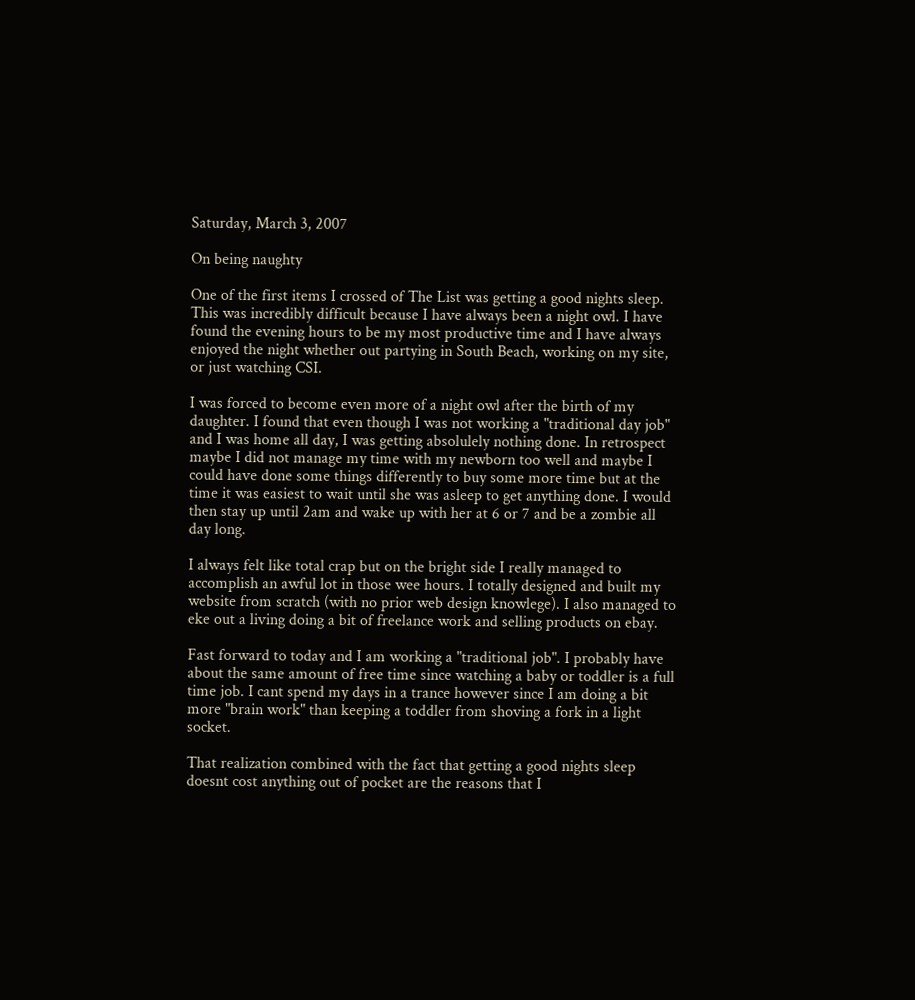Saturday, March 3, 2007

On being naughty

One of the first items I crossed of The List was getting a good nights sleep. This was incredibly difficult because I have always been a night owl. I have found the evening hours to be my most productive time and I have always enjoyed the night whether out partying in South Beach, working on my site, or just watching CSI.

I was forced to become even more of a night owl after the birth of my daughter. I found that even though I was not working a "traditional day job" and I was home all day, I was getting absolulely nothing done. In retrospect maybe I did not manage my time with my newborn too well and maybe I could have done some things differently to buy some more time but at the time it was easiest to wait until she was asleep to get anything done. I would then stay up until 2am and wake up with her at 6 or 7 and be a zombie all day long.

I always felt like total crap but on the bright side I really managed to accomplish an awful lot in those wee hours. I totally designed and built my website from scratch (with no prior web design knowlege). I also managed to eke out a living doing a bit of freelance work and selling products on ebay.

Fast forward to today and I am working a "traditional job". I probably have about the same amount of free time since watching a baby or toddler is a full time job. I cant spend my days in a trance however since I am doing a bit more "brain work" than keeping a toddler from shoving a fork in a light socket.

That realization combined with the fact that getting a good nights sleep doesnt cost anything out of pocket are the reasons that I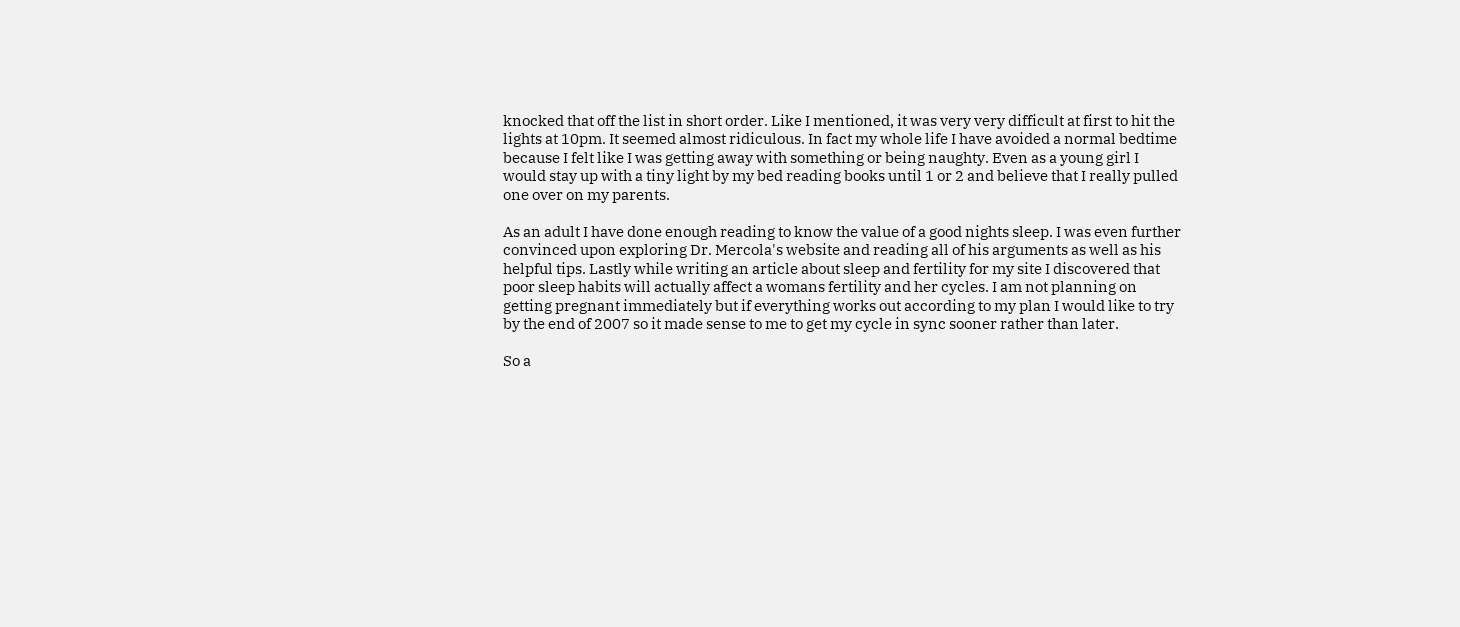knocked that off the list in short order. Like I mentioned, it was very very difficult at first to hit the lights at 10pm. It seemed almost ridiculous. In fact my whole life I have avoided a normal bedtime because I felt like I was getting away with something or being naughty. Even as a young girl I would stay up with a tiny light by my bed reading books until 1 or 2 and believe that I really pulled one over on my parents.

As an adult I have done enough reading to know the value of a good nights sleep. I was even further convinced upon exploring Dr. Mercola's website and reading all of his arguments as well as his helpful tips. Lastly while writing an article about sleep and fertility for my site I discovered that poor sleep habits will actually affect a womans fertility and her cycles. I am not planning on getting pregnant immediately but if everything works out according to my plan I would like to try by the end of 2007 so it made sense to me to get my cycle in sync sooner rather than later.

So a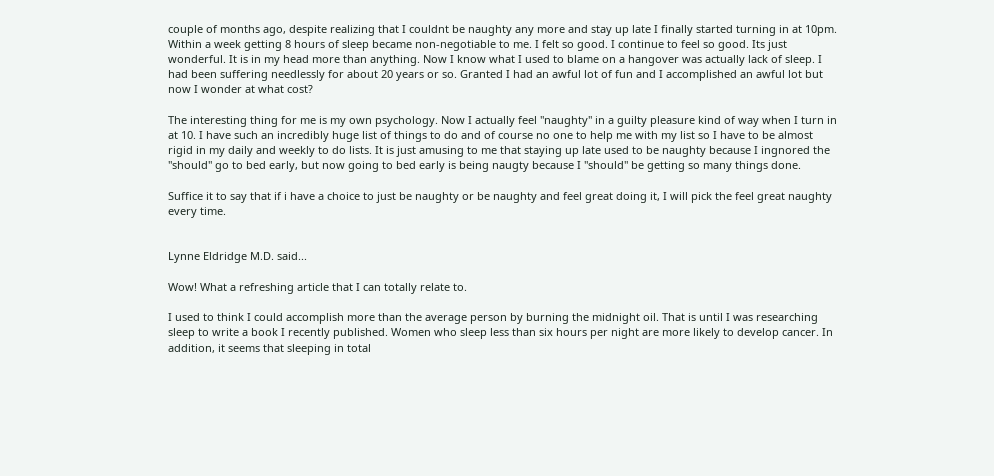couple of months ago, despite realizing that I couldnt be naughty any more and stay up late I finally started turning in at 10pm. Within a week getting 8 hours of sleep became non-negotiable to me. I felt so good. I continue to feel so good. Its just wonderful. It is in my head more than anything. Now I know what I used to blame on a hangover was actually lack of sleep. I had been suffering needlessly for about 20 years or so. Granted I had an awful lot of fun and I accomplished an awful lot but now I wonder at what cost?

The interesting thing for me is my own psychology. Now I actually feel "naughty" in a guilty pleasure kind of way when I turn in at 10. I have such an incredibly huge list of things to do and of course no one to help me with my list so I have to be almost rigid in my daily and weekly to do lists. It is just amusing to me that staying up late used to be naughty because I ingnored the "should" go to bed early, but now going to bed early is being naugty because I "should" be getting so many things done.

Suffice it to say that if i have a choice to just be naughty or be naughty and feel great doing it, I will pick the feel great naughty every time.


Lynne Eldridge M.D. said...

Wow! What a refreshing article that I can totally relate to.

I used to think I could accomplish more than the average person by burning the midnight oil. That is until I was researching sleep to write a book I recently published. Women who sleep less than six hours per night are more likely to develop cancer. In addition, it seems that sleeping in total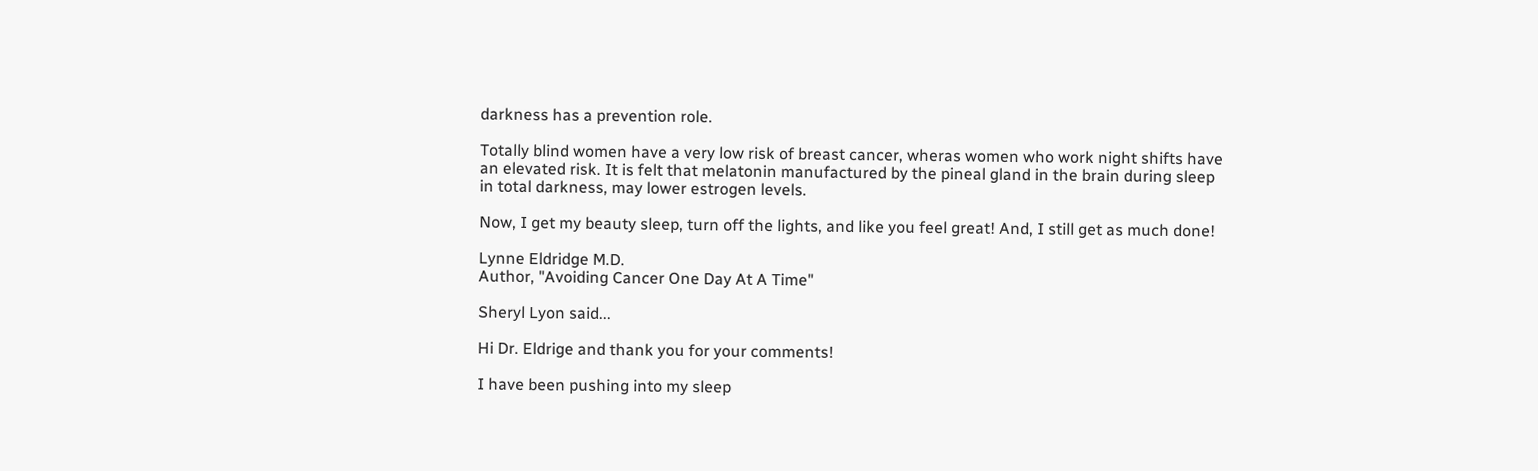darkness has a prevention role.

Totally blind women have a very low risk of breast cancer, wheras women who work night shifts have an elevated risk. It is felt that melatonin manufactured by the pineal gland in the brain during sleep in total darkness, may lower estrogen levels.

Now, I get my beauty sleep, turn off the lights, and like you feel great! And, I still get as much done!

Lynne Eldridge M.D.
Author, "Avoiding Cancer One Day At A Time"

Sheryl Lyon said...

Hi Dr. Eldrige and thank you for your comments!

I have been pushing into my sleep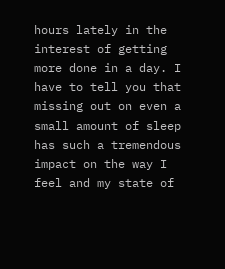hours lately in the interest of getting more done in a day. I have to tell you that missing out on even a small amount of sleep has such a tremendous impact on the way I feel and my state of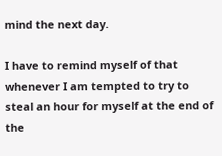mind the next day.

I have to remind myself of that whenever I am tempted to try to steal an hour for myself at the end of the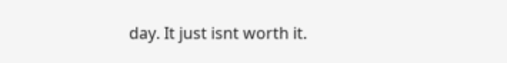day. It just isnt worth it.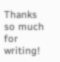Thanks so much for writing!